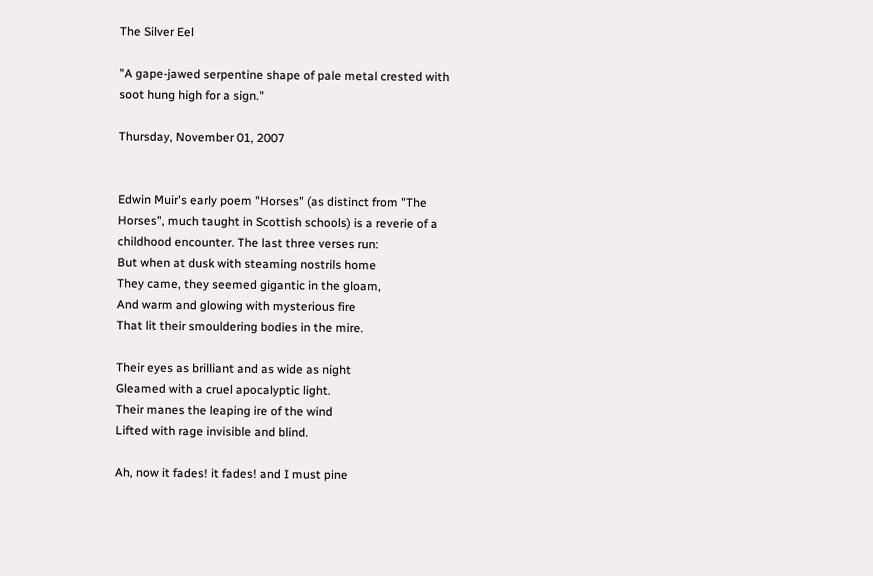The Silver Eel

"A gape-jawed serpentine shape of pale metal crested with soot hung high for a sign."

Thursday, November 01, 2007


Edwin Muir's early poem "Horses" (as distinct from "The Horses", much taught in Scottish schools) is a reverie of a childhood encounter. The last three verses run:
But when at dusk with steaming nostrils home
They came, they seemed gigantic in the gloam,
And warm and glowing with mysterious fire
That lit their smouldering bodies in the mire.

Their eyes as brilliant and as wide as night
Gleamed with a cruel apocalyptic light.
Their manes the leaping ire of the wind
Lifted with rage invisible and blind.

Ah, now it fades! it fades! and I must pine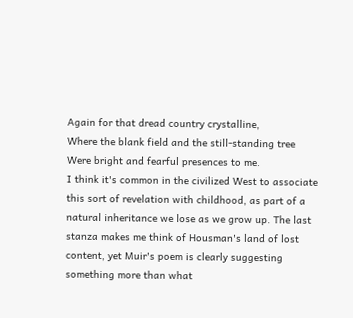Again for that dread country crystalline,
Where the blank field and the still-standing tree
Were bright and fearful presences to me.
I think it's common in the civilized West to associate this sort of revelation with childhood, as part of a natural inheritance we lose as we grow up. The last stanza makes me think of Housman's land of lost content, yet Muir's poem is clearly suggesting something more than what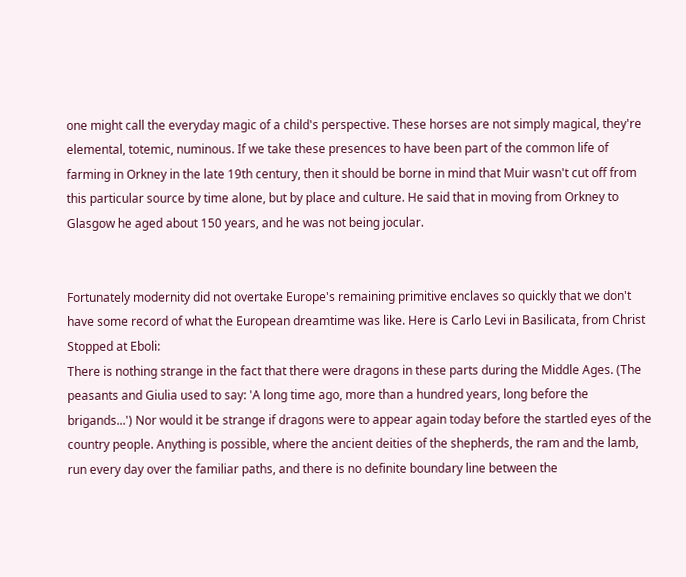one might call the everyday magic of a child's perspective. These horses are not simply magical, they're elemental, totemic, numinous. If we take these presences to have been part of the common life of farming in Orkney in the late 19th century, then it should be borne in mind that Muir wasn't cut off from this particular source by time alone, but by place and culture. He said that in moving from Orkney to Glasgow he aged about 150 years, and he was not being jocular.


Fortunately modernity did not overtake Europe's remaining primitive enclaves so quickly that we don't have some record of what the European dreamtime was like. Here is Carlo Levi in Basilicata, from Christ Stopped at Eboli:
There is nothing strange in the fact that there were dragons in these parts during the Middle Ages. (The peasants and Giulia used to say: 'A long time ago, more than a hundred years, long before the brigands...') Nor would it be strange if dragons were to appear again today before the startled eyes of the country people. Anything is possible, where the ancient deities of the shepherds, the ram and the lamb, run every day over the familiar paths, and there is no definite boundary line between the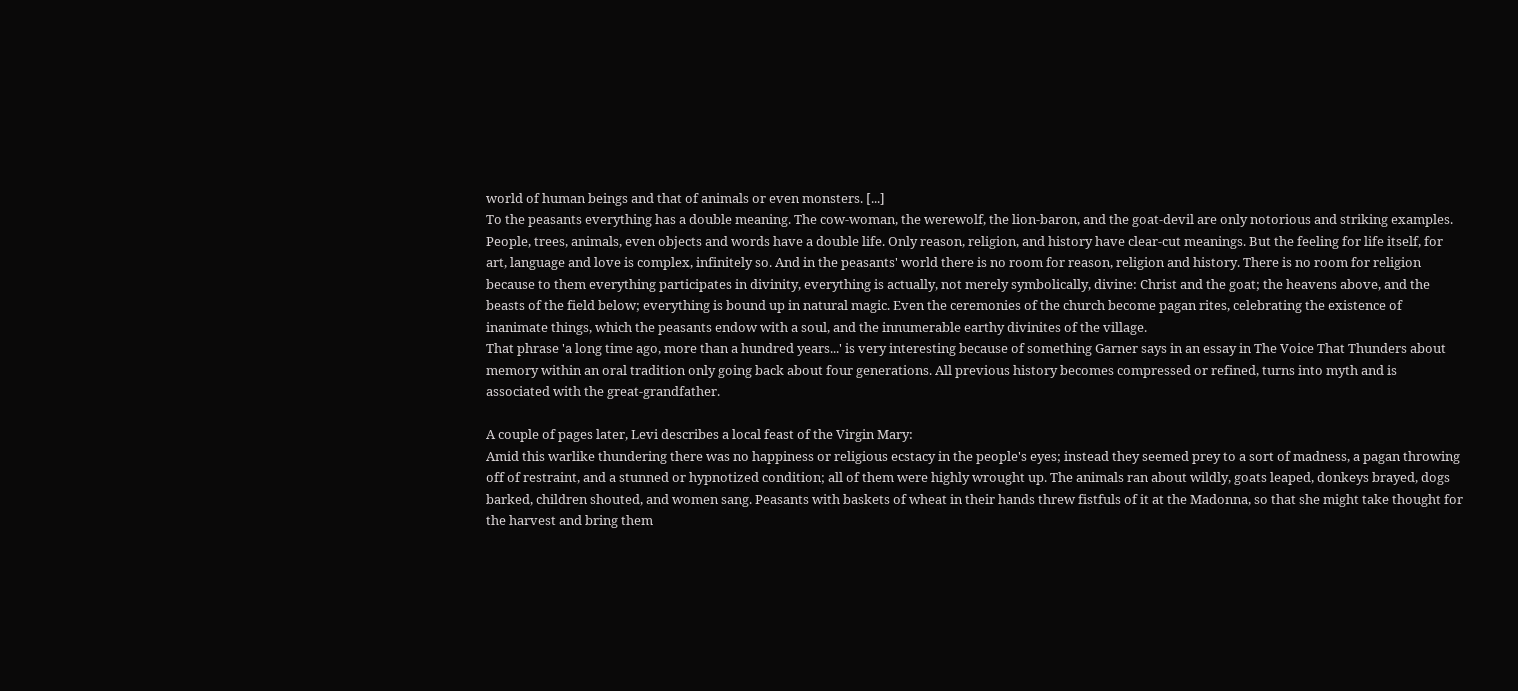world of human beings and that of animals or even monsters. [...]
To the peasants everything has a double meaning. The cow-woman, the werewolf, the lion-baron, and the goat-devil are only notorious and striking examples. People, trees, animals, even objects and words have a double life. Only reason, religion, and history have clear-cut meanings. But the feeling for life itself, for art, language and love is complex, infinitely so. And in the peasants' world there is no room for reason, religion and history. There is no room for religion because to them everything participates in divinity, everything is actually, not merely symbolically, divine: Christ and the goat; the heavens above, and the beasts of the field below; everything is bound up in natural magic. Even the ceremonies of the church become pagan rites, celebrating the existence of inanimate things, which the peasants endow with a soul, and the innumerable earthy divinites of the village.
That phrase 'a long time ago, more than a hundred years...' is very interesting because of something Garner says in an essay in The Voice That Thunders about memory within an oral tradition only going back about four generations. All previous history becomes compressed or refined, turns into myth and is associated with the great-grandfather.

A couple of pages later, Levi describes a local feast of the Virgin Mary:
Amid this warlike thundering there was no happiness or religious ecstacy in the people's eyes; instead they seemed prey to a sort of madness, a pagan throwing off of restraint, and a stunned or hypnotized condition; all of them were highly wrought up. The animals ran about wildly, goats leaped, donkeys brayed, dogs barked, children shouted, and women sang. Peasants with baskets of wheat in their hands threw fistfuls of it at the Madonna, so that she might take thought for the harvest and bring them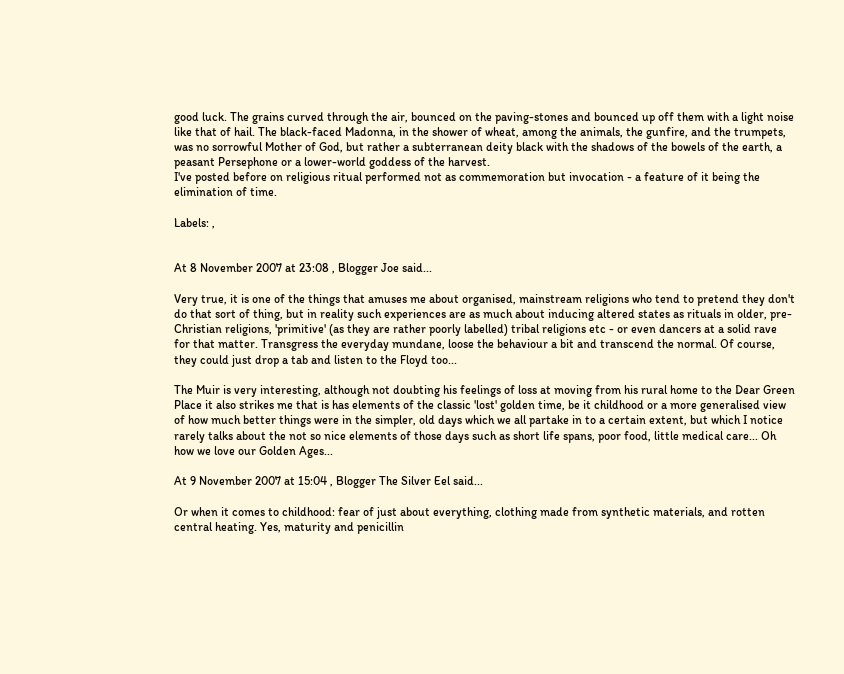good luck. The grains curved through the air, bounced on the paving-stones and bounced up off them with a light noise like that of hail. The black-faced Madonna, in the shower of wheat, among the animals, the gunfire, and the trumpets, was no sorrowful Mother of God, but rather a subterranean deity black with the shadows of the bowels of the earth, a peasant Persephone or a lower-world goddess of the harvest.
I've posted before on religious ritual performed not as commemoration but invocation - a feature of it being the elimination of time.

Labels: ,


At 8 November 2007 at 23:08 , Blogger Joe said...

Very true, it is one of the things that amuses me about organised, mainstream religions who tend to pretend they don't do that sort of thing, but in reality such experiences are as much about inducing altered states as rituals in older, pre-Christian religions, 'primitive' (as they are rather poorly labelled) tribal religions etc - or even dancers at a solid rave for that matter. Transgress the everyday mundane, loose the behaviour a bit and transcend the normal. Of course, they could just drop a tab and listen to the Floyd too...

The Muir is very interesting, although not doubting his feelings of loss at moving from his rural home to the Dear Green Place it also strikes me that is has elements of the classic 'lost' golden time, be it childhood or a more generalised view of how much better things were in the simpler, old days which we all partake in to a certain extent, but which I notice rarely talks about the not so nice elements of those days such as short life spans, poor food, little medical care... Oh how we love our Golden Ages...

At 9 November 2007 at 15:04 , Blogger The Silver Eel said...

Or when it comes to childhood: fear of just about everything, clothing made from synthetic materials, and rotten central heating. Yes, maturity and penicillin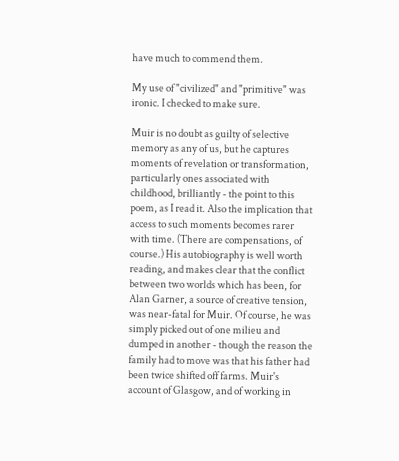have much to commend them.

My use of "civilized" and "primitive" was ironic. I checked to make sure.

Muir is no doubt as guilty of selective memory as any of us, but he captures moments of revelation or transformation, particularly ones associated with childhood, brilliantly - the point to this poem, as I read it. Also the implication that access to such moments becomes rarer with time. (There are compensations, of course.) His autobiography is well worth reading, and makes clear that the conflict between two worlds which has been, for Alan Garner, a source of creative tension, was near-fatal for Muir. Of course, he was simply picked out of one milieu and dumped in another - though the reason the family had to move was that his father had been twice shifted off farms. Muir's account of Glasgow, and of working in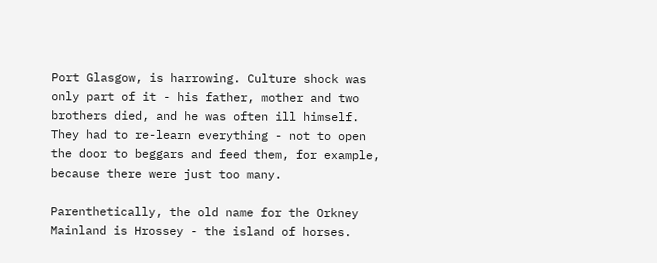Port Glasgow, is harrowing. Culture shock was only part of it - his father, mother and two brothers died, and he was often ill himself. They had to re-learn everything - not to open the door to beggars and feed them, for example, because there were just too many.

Parenthetically, the old name for the Orkney Mainland is Hrossey - the island of horses.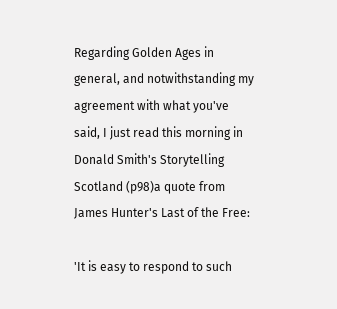Regarding Golden Ages in general, and notwithstanding my agreement with what you've said, I just read this morning in Donald Smith's Storytelling Scotland (p98)a quote from James Hunter's Last of the Free:

'It is easy to respond to such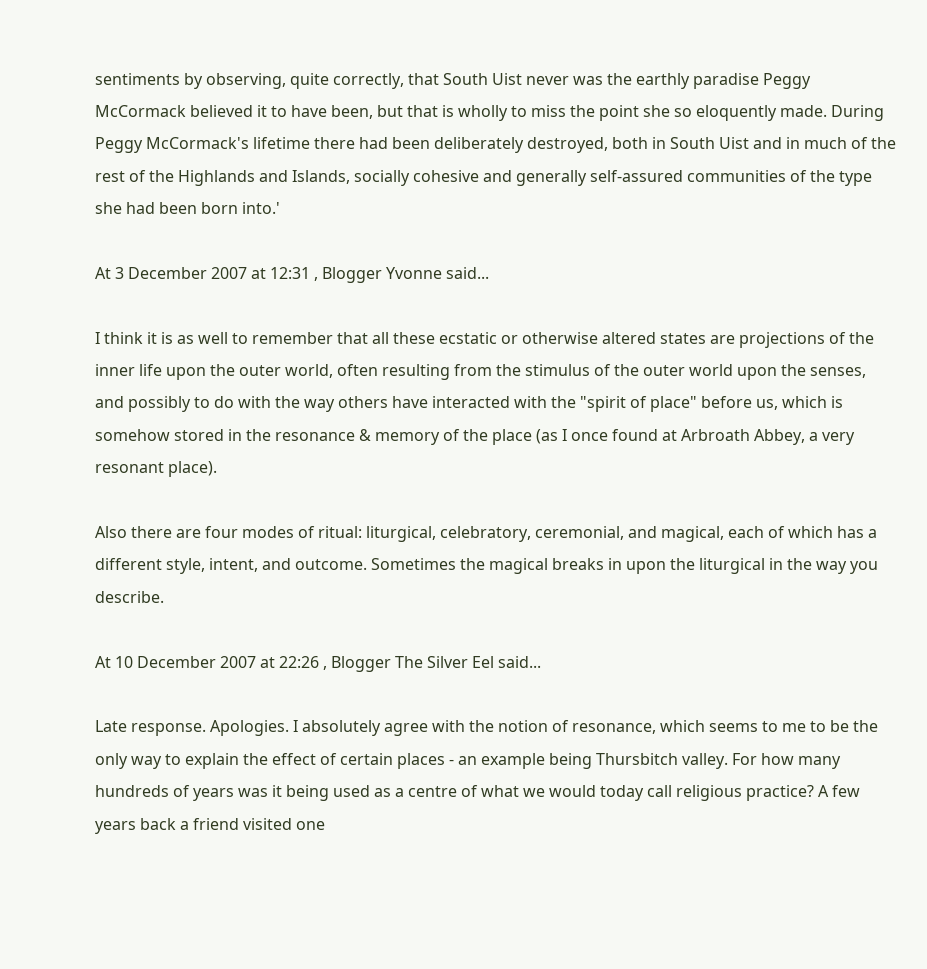sentiments by observing, quite correctly, that South Uist never was the earthly paradise Peggy McCormack believed it to have been, but that is wholly to miss the point she so eloquently made. During Peggy McCormack's lifetime there had been deliberately destroyed, both in South Uist and in much of the rest of the Highlands and Islands, socially cohesive and generally self-assured communities of the type she had been born into.'

At 3 December 2007 at 12:31 , Blogger Yvonne said...

I think it is as well to remember that all these ecstatic or otherwise altered states are projections of the inner life upon the outer world, often resulting from the stimulus of the outer world upon the senses, and possibly to do with the way others have interacted with the "spirit of place" before us, which is somehow stored in the resonance & memory of the place (as I once found at Arbroath Abbey, a very resonant place).

Also there are four modes of ritual: liturgical, celebratory, ceremonial, and magical, each of which has a different style, intent, and outcome. Sometimes the magical breaks in upon the liturgical in the way you describe.

At 10 December 2007 at 22:26 , Blogger The Silver Eel said...

Late response. Apologies. I absolutely agree with the notion of resonance, which seems to me to be the only way to explain the effect of certain places - an example being Thursbitch valley. For how many hundreds of years was it being used as a centre of what we would today call religious practice? A few years back a friend visited one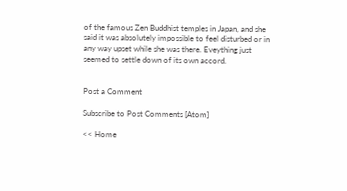of the famous Zen Buddhist temples in Japan, and she said it was absolutely impossible to feel disturbed or in any way upset while she was there. Eveything just seemed to settle down of its own accord.


Post a Comment

Subscribe to Post Comments [Atom]

<< Home